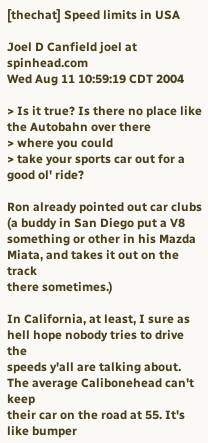[thechat] Speed limits in USA

Joel D Canfield joel at spinhead.com
Wed Aug 11 10:59:19 CDT 2004

> Is it true? Is there no place like the Autobahn over there
> where you could
> take your sports car out for a good ol' ride?

Ron already pointed out car clubs (a buddy in San Diego put a V8
something or other in his Mazda Miata, and takes it out on the track
there sometimes.)

In California, at least, I sure as hell hope nobody tries to drive the
speeds y'all are talking about. The average Calibonehead can't keep
their car on the road at 55. It's like bumper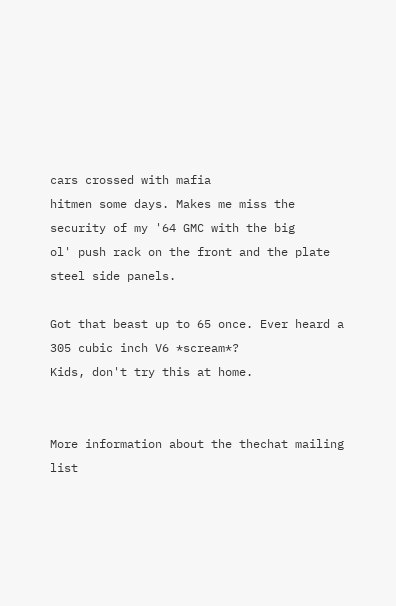cars crossed with mafia
hitmen some days. Makes me miss the security of my '64 GMC with the big
ol' push rack on the front and the plate steel side panels.

Got that beast up to 65 once. Ever heard a 305 cubic inch V6 *scream*?
Kids, don't try this at home.


More information about the thechat mailing list